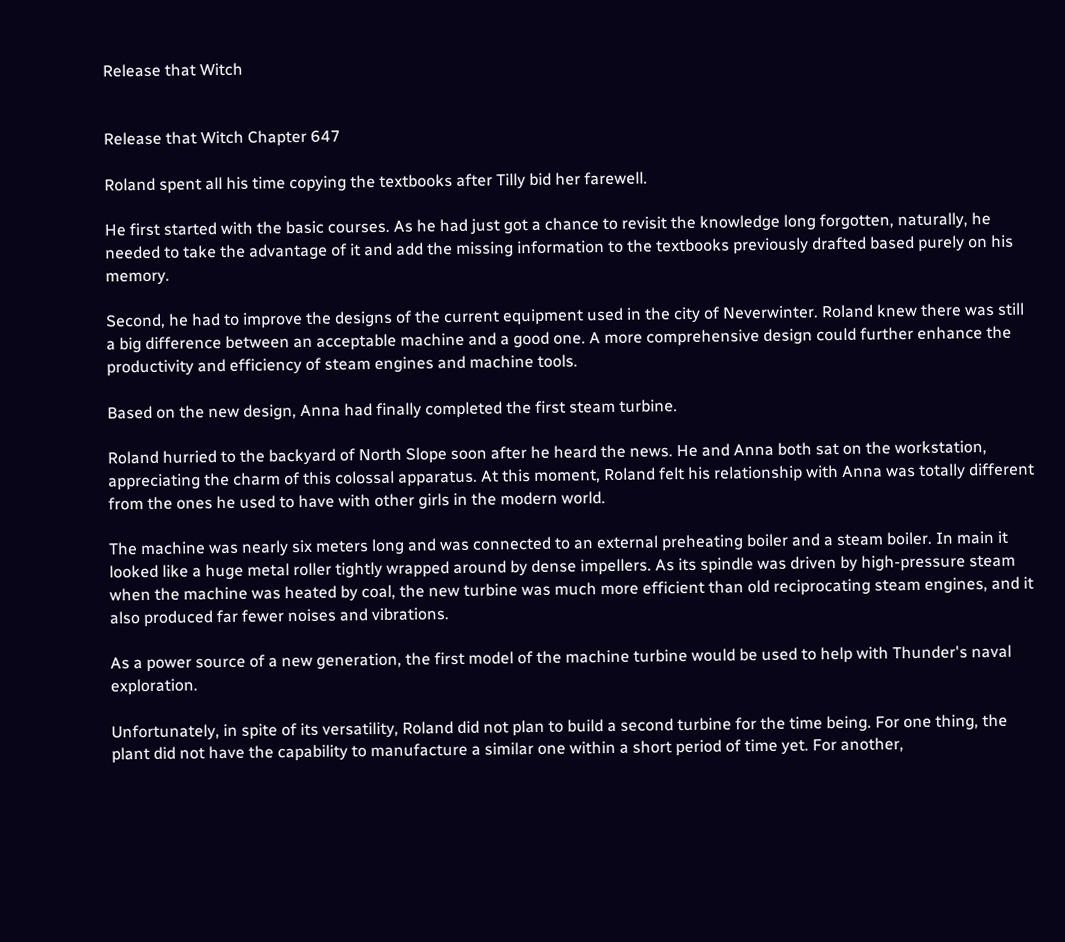Release that Witch


Release that Witch Chapter 647

Roland spent all his time copying the textbooks after Tilly bid her farewell.

He first started with the basic courses. As he had just got a chance to revisit the knowledge long forgotten, naturally, he needed to take the advantage of it and add the missing information to the textbooks previously drafted based purely on his memory.

Second, he had to improve the designs of the current equipment used in the city of Neverwinter. Roland knew there was still a big difference between an acceptable machine and a good one. A more comprehensive design could further enhance the productivity and efficiency of steam engines and machine tools.

Based on the new design, Anna had finally completed the first steam turbine.

Roland hurried to the backyard of North Slope soon after he heard the news. He and Anna both sat on the workstation, appreciating the charm of this colossal apparatus. At this moment, Roland felt his relationship with Anna was totally different from the ones he used to have with other girls in the modern world.

The machine was nearly six meters long and was connected to an external preheating boiler and a steam boiler. In main it looked like a huge metal roller tightly wrapped around by dense impellers. As its spindle was driven by high-pressure steam when the machine was heated by coal, the new turbine was much more efficient than old reciprocating steam engines, and it also produced far fewer noises and vibrations.

As a power source of a new generation, the first model of the machine turbine would be used to help with Thunder's naval exploration.

Unfortunately, in spite of its versatility, Roland did not plan to build a second turbine for the time being. For one thing, the plant did not have the capability to manufacture a similar one within a short period of time yet. For another,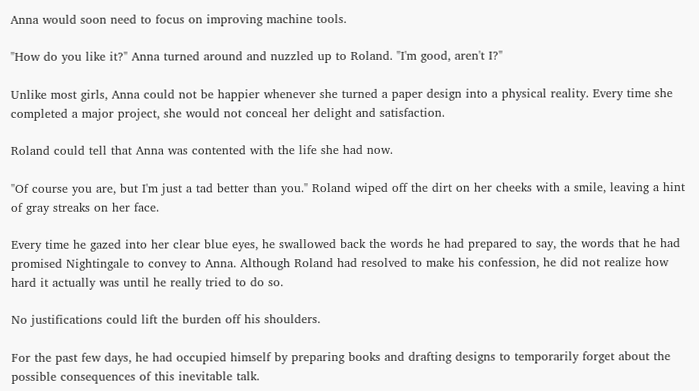Anna would soon need to focus on improving machine tools.

"How do you like it?" Anna turned around and nuzzled up to Roland. "I'm good, aren't I?"

Unlike most girls, Anna could not be happier whenever she turned a paper design into a physical reality. Every time she completed a major project, she would not conceal her delight and satisfaction.

Roland could tell that Anna was contented with the life she had now.

"Of course you are, but I'm just a tad better than you." Roland wiped off the dirt on her cheeks with a smile, leaving a hint of gray streaks on her face.

Every time he gazed into her clear blue eyes, he swallowed back the words he had prepared to say, the words that he had promised Nightingale to convey to Anna. Although Roland had resolved to make his confession, he did not realize how hard it actually was until he really tried to do so.

No justifications could lift the burden off his shoulders.

For the past few days, he had occupied himself by preparing books and drafting designs to temporarily forget about the possible consequences of this inevitable talk.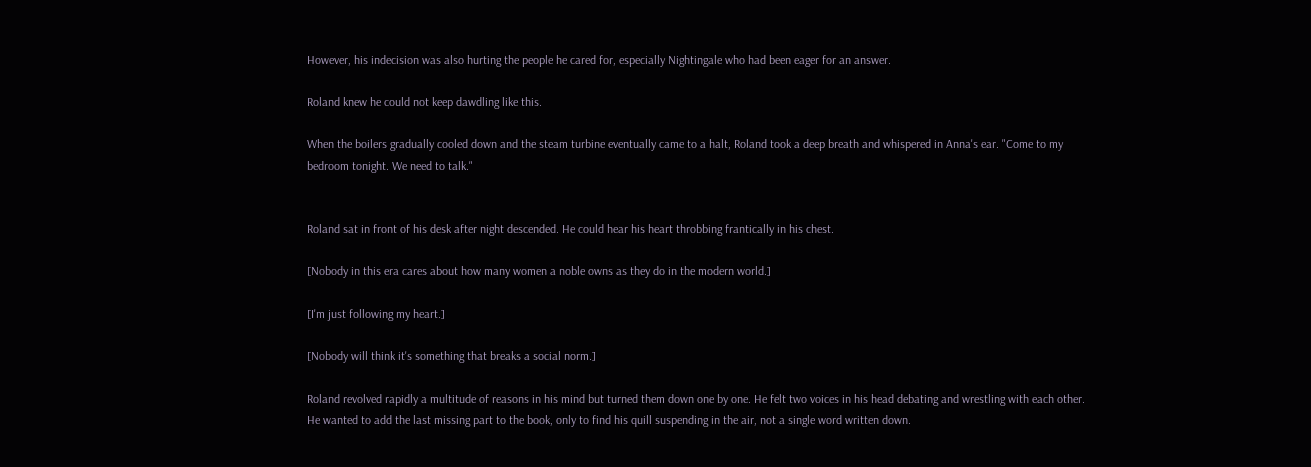However, his indecision was also hurting the people he cared for, especially Nightingale who had been eager for an answer.

Roland knew he could not keep dawdling like this.

When the boilers gradually cooled down and the steam turbine eventually came to a halt, Roland took a deep breath and whispered in Anna's ear. "Come to my bedroom tonight. We need to talk."


Roland sat in front of his desk after night descended. He could hear his heart throbbing frantically in his chest.

[Nobody in this era cares about how many women a noble owns as they do in the modern world.]

[I'm just following my heart.]

[Nobody will think it's something that breaks a social norm.]

Roland revolved rapidly a multitude of reasons in his mind but turned them down one by one. He felt two voices in his head debating and wrestling with each other. He wanted to add the last missing part to the book, only to find his quill suspending in the air, not a single word written down.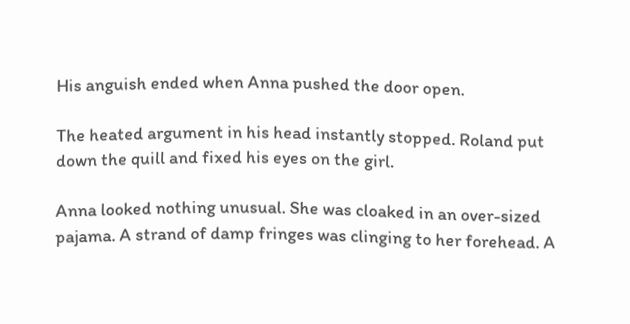His anguish ended when Anna pushed the door open.

The heated argument in his head instantly stopped. Roland put down the quill and fixed his eyes on the girl.

Anna looked nothing unusual. She was cloaked in an over-sized pajama. A strand of damp fringes was clinging to her forehead. A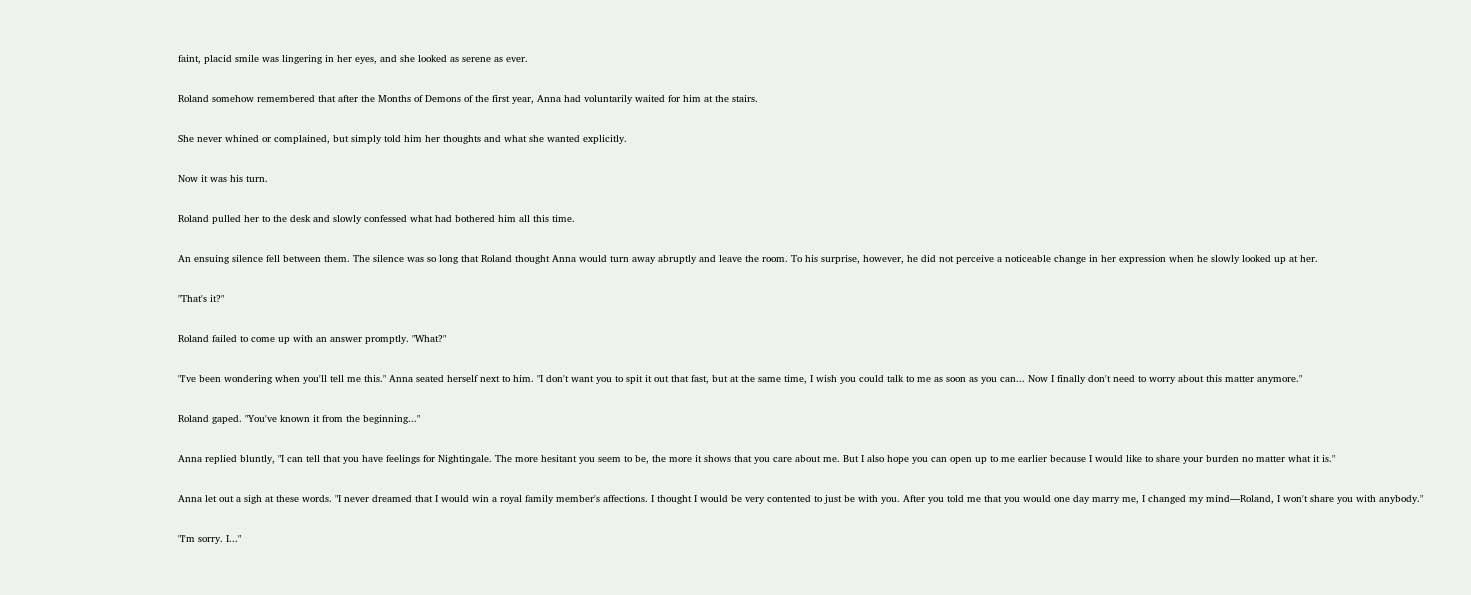faint, placid smile was lingering in her eyes, and she looked as serene as ever.

Roland somehow remembered that after the Months of Demons of the first year, Anna had voluntarily waited for him at the stairs.

She never whined or complained, but simply told him her thoughts and what she wanted explicitly.

Now it was his turn.

Roland pulled her to the desk and slowly confessed what had bothered him all this time.

An ensuing silence fell between them. The silence was so long that Roland thought Anna would turn away abruptly and leave the room. To his surprise, however, he did not perceive a noticeable change in her expression when he slowly looked up at her.

"That's it?"

Roland failed to come up with an answer promptly. "What?"

"I've been wondering when you'll tell me this." Anna seated herself next to him. "I don't want you to spit it out that fast, but at the same time, I wish you could talk to me as soon as you can... Now I finally don't need to worry about this matter anymore."

Roland gaped. "You've known it from the beginning..."

Anna replied bluntly, "I can tell that you have feelings for Nightingale. The more hesitant you seem to be, the more it shows that you care about me. But I also hope you can open up to me earlier because I would like to share your burden no matter what it is."

Anna let out a sigh at these words. "I never dreamed that I would win a royal family member's affections. I thought I would be very contented to just be with you. After you told me that you would one day marry me, I changed my mind—Roland, I won't share you with anybody."

"I'm sorry. I..."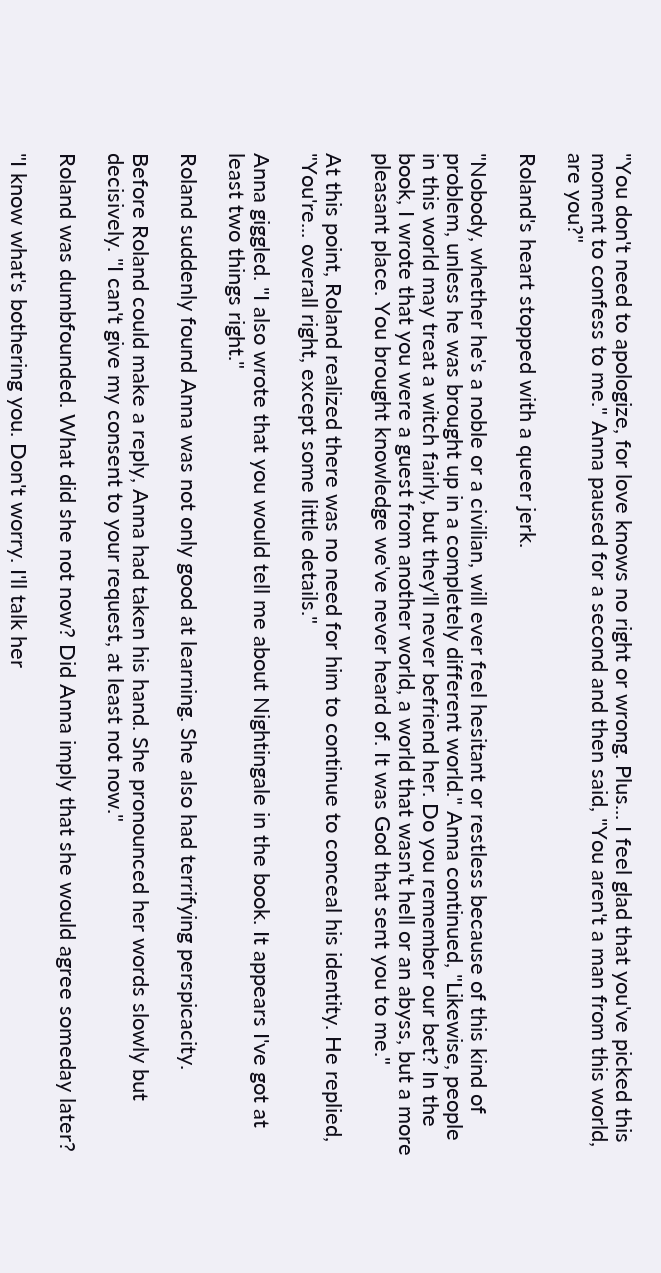"You don't need to apologize, for love knows no right or wrong. Plus... I feel glad that you've picked this moment to confess to me." Anna paused for a second and then said, "You aren't a man from this world, are you?"

Roland's heart stopped with a queer jerk.

"Nobody, whether he's a noble or a civilian, will ever feel hesitant or restless because of this kind of problem, unless he was brought up in a completely different world." Anna continued, "Likewise, people in this world may treat a witch fairly, but they'll never befriend her. Do you remember our bet? In the book, I wrote that you were a guest from another world, a world that wasn't hell or an abyss, but a more pleasant place. You brought knowledge we've never heard of. It was God that sent you to me."

At this point, Roland realized there was no need for him to continue to conceal his identity. He replied, "You're... overall right, except some little details."

Anna giggled. "I also wrote that you would tell me about Nightingale in the book. It appears I've got at least two things right."

Roland suddenly found Anna was not only good at learning. She also had terrifying perspicacity.

Before Roland could make a reply, Anna had taken his hand. She pronounced her words slowly but decisively. "I can't give my consent to your request, at least not now."

Roland was dumbfounded. What did she not now? Did Anna imply that she would agree someday later?

"I know what's bothering you. Don't worry. I'll talk her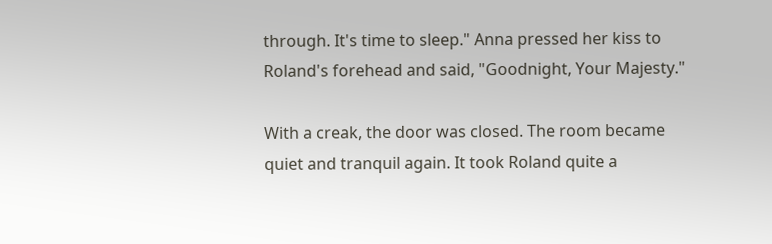through. It's time to sleep." Anna pressed her kiss to Roland's forehead and said, "Goodnight, Your Majesty."

With a creak, the door was closed. The room became quiet and tranquil again. It took Roland quite a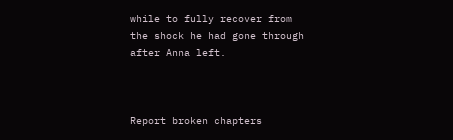while to fully recover from the shock he had gone through after Anna left.



Report broken chapters